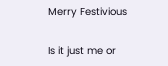Merry Festivious


Is it just me or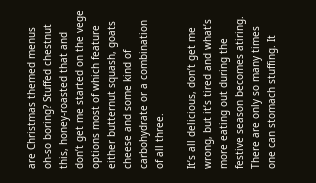are Christmas themed menus oh-so boring? Stuffed chestnut this, honey-roasted that and don’t get me started on the vege options most of which feature either butternut squash, goats cheese and some kind of carbohydrate or a combination of all three.

It’s all delicious, don’t get me wrong, but it’s tired and what’s more eating out during the festive season becomes atiring. There are only so many times one can stomach stuffing. It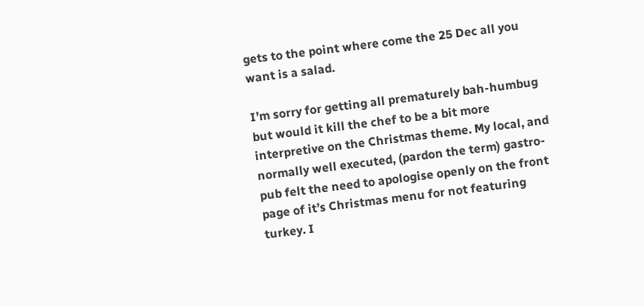gets to the point where come the 25 Dec all you want is a salad.

I’m sorry for getting all prematurely bah-humbug but would it kill the chef to be a bit more interpretive on the Christmas theme. My local, and normally well executed, (pardon the term) gastro-pub felt the need to apologise openly on the front page of it’s Christmas menu for not featuring turkey. I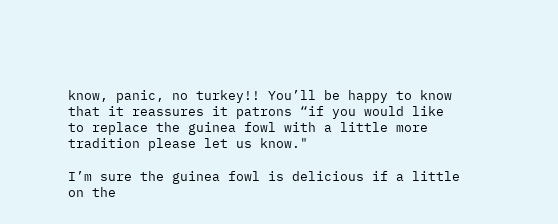know, panic, no turkey!! You’ll be happy to know that it reassures it patrons “if you would like to replace the guinea fowl with a little more tradition please let us know."

I’m sure the guinea fowl is delicious if a little on the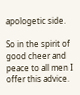apologetic side.

So in the spirit of good cheer and peace to all men I offer this advice.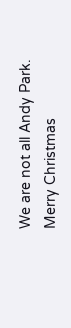We are not all Andy Park. Merry Christmas